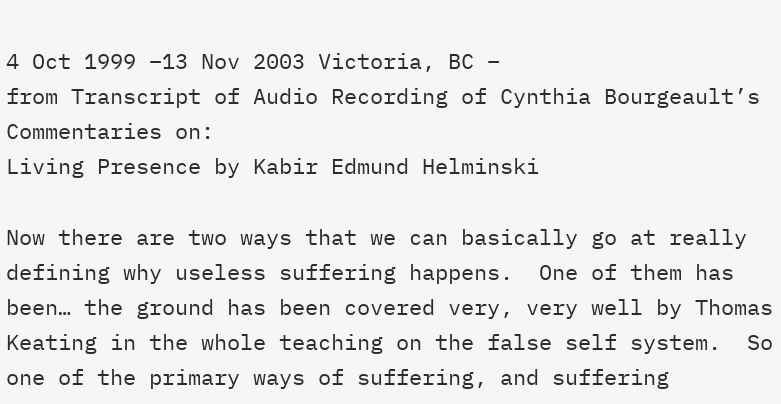4 Oct 1999 –13 Nov 2003 Victoria, BC –
from Transcript of Audio Recording of Cynthia Bourgeault’s Commentaries on:
Living Presence by Kabir Edmund Helminski

Now there are two ways that we can basically go at really defining why useless suffering happens.  One of them has been… the ground has been covered very, very well by Thomas Keating in the whole teaching on the false self system.  So one of the primary ways of suffering, and suffering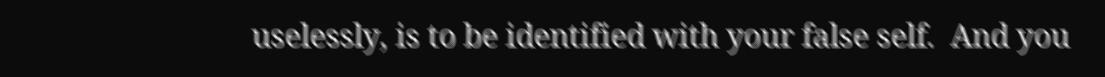uselessly, is to be identified with your false self.  And you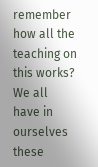remember how all the teaching on this works?  We all have in ourselves these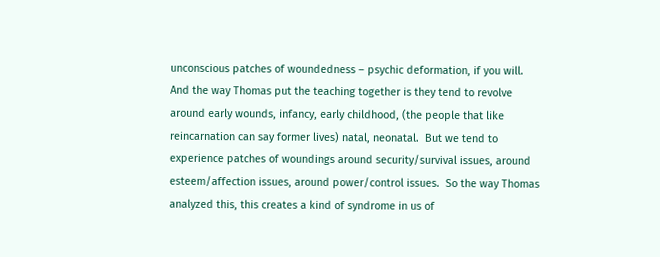unconscious patches of woundedness – psychic deformation, if you will.  And the way Thomas put the teaching together is they tend to revolve around early wounds, infancy, early childhood, (the people that like reincarnation can say former lives) natal, neonatal.  But we tend to experience patches of woundings around security/survival issues, around esteem/affection issues, around power/control issues.  So the way Thomas analyzed this, this creates a kind of syndrome in us of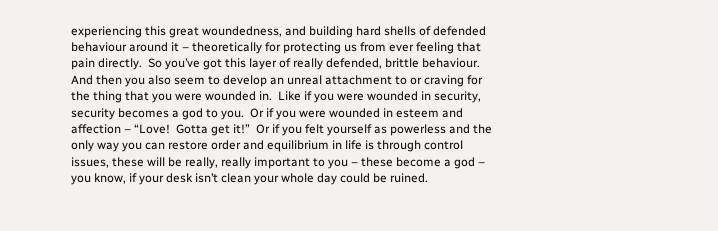experiencing this great woundedness, and building hard shells of defended behaviour around it – theoretically for protecting us from ever feeling that pain directly.  So you’ve got this layer of really defended, brittle behaviour.  And then you also seem to develop an unreal attachment to or craving for the thing that you were wounded in.  Like if you were wounded in security, security becomes a god to you.  Or if you were wounded in esteem and affection – “Love!  Gotta get it!”  Or if you felt yourself as powerless and the only way you can restore order and equilibrium in life is through control issues, these will be really, really important to you – these become a god – you know, if your desk isn’t clean your whole day could be ruined.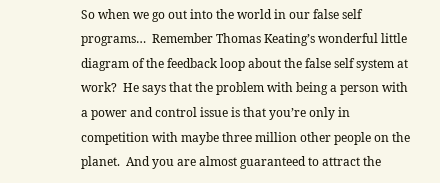So when we go out into the world in our false self programs…  Remember Thomas Keating’s wonderful little diagram of the feedback loop about the false self system at work?  He says that the problem with being a person with a power and control issue is that you’re only in competition with maybe three million other people on the planet.  And you are almost guaranteed to attract the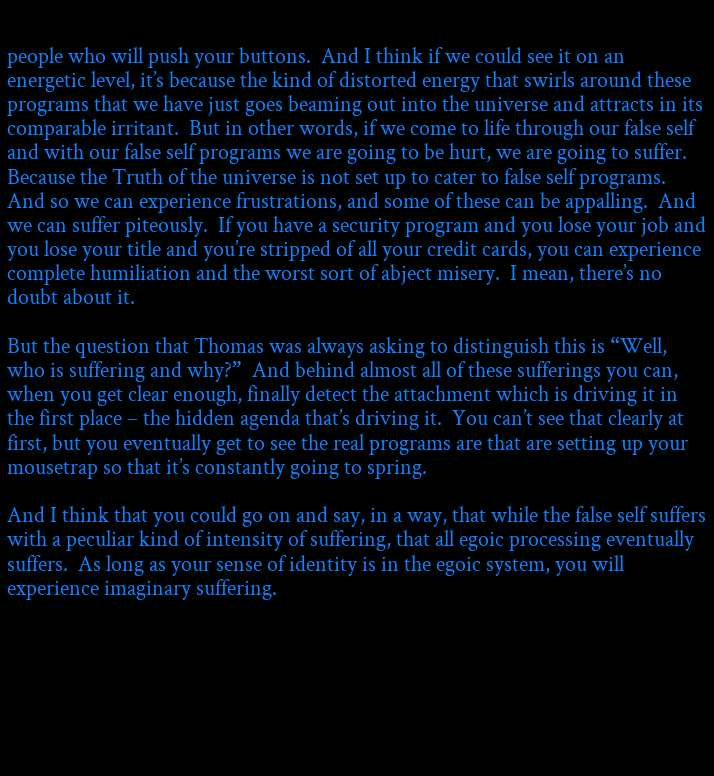people who will push your buttons.  And I think if we could see it on an energetic level, it’s because the kind of distorted energy that swirls around these programs that we have just goes beaming out into the universe and attracts in its comparable irritant.  But in other words, if we come to life through our false self and with our false self programs we are going to be hurt, we are going to suffer.  Because the Truth of the universe is not set up to cater to false self programs.  And so we can experience frustrations, and some of these can be appalling.  And we can suffer piteously.  If you have a security program and you lose your job and you lose your title and you’re stripped of all your credit cards, you can experience complete humiliation and the worst sort of abject misery.  I mean, there’s no doubt about it.

But the question that Thomas was always asking to distinguish this is “Well, who is suffering and why?”  And behind almost all of these sufferings you can, when you get clear enough, finally detect the attachment which is driving it in the first place – the hidden agenda that’s driving it.  You can’t see that clearly at first, but you eventually get to see the real programs are that are setting up your mousetrap so that it’s constantly going to spring.

And I think that you could go on and say, in a way, that while the false self suffers with a peculiar kind of intensity of suffering, that all egoic processing eventually suffers.  As long as your sense of identity is in the egoic system, you will experience imaginary suffering.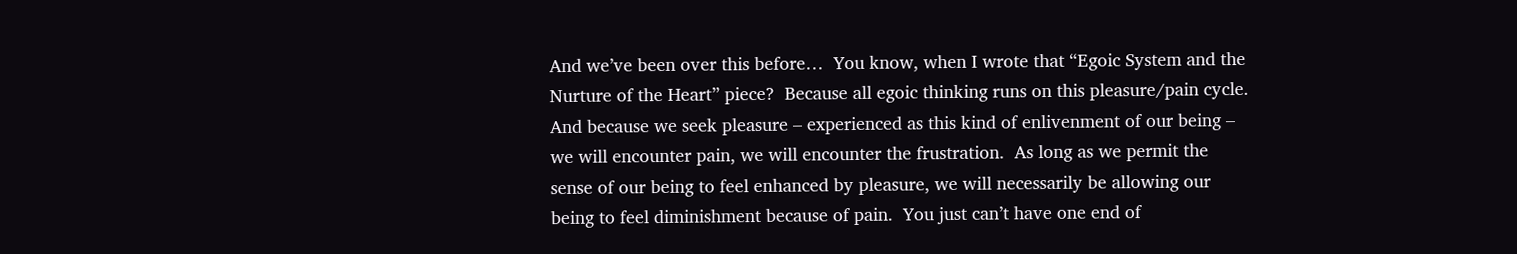And we’ve been over this before…  You know, when I wrote that “Egoic System and the Nurture of the Heart” piece?  Because all egoic thinking runs on this pleasure/pain cycle.  And because we seek pleasure – experienced as this kind of enlivenment of our being – we will encounter pain, we will encounter the frustration.  As long as we permit the sense of our being to feel enhanced by pleasure, we will necessarily be allowing our being to feel diminishment because of pain.  You just can’t have one end of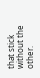that stick without the other.